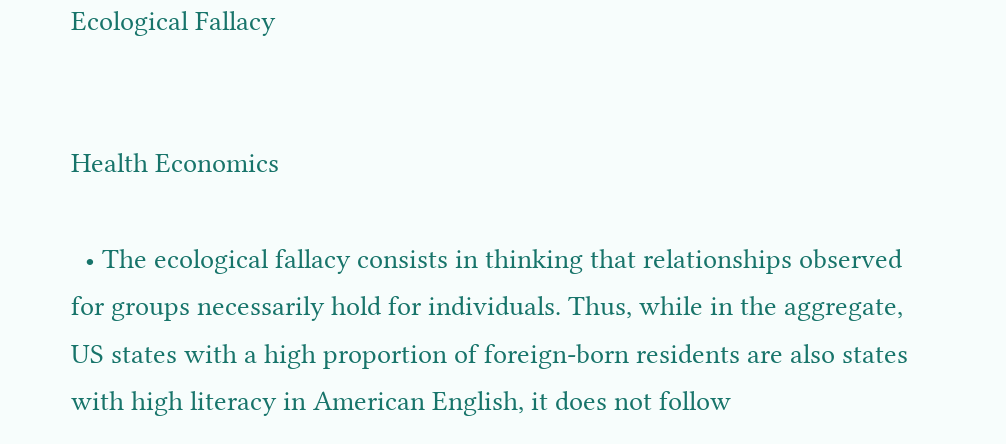Ecological Fallacy


Health Economics

  • The ecological fallacy consists in thinking that relationships observed for groups necessarily hold for individuals. Thus, while in the aggregate, US states with a high proportion of foreign-born residents are also states with high literacy in American English, it does not follow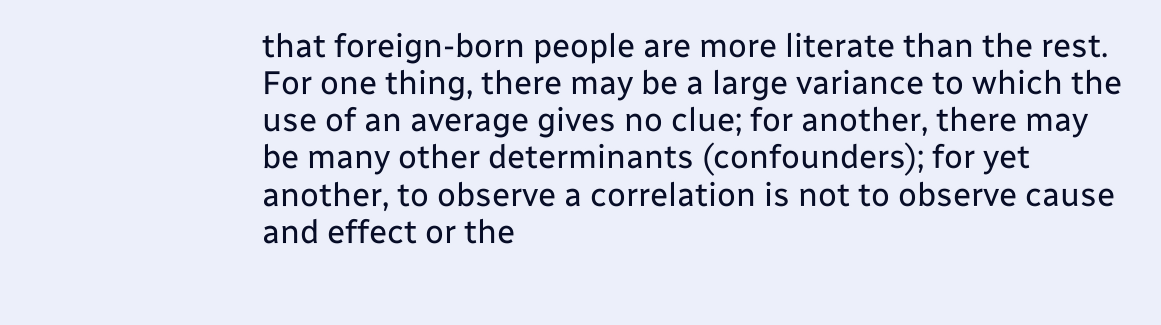that foreign-born people are more literate than the rest. For one thing, there may be a large variance to which the use of an average gives no clue; for another, there may be many other determinants (confounders); for yet another, to observe a correlation is not to observe cause and effect or the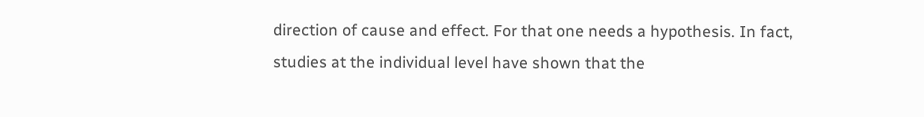direction of cause and effect. For that one needs a hypothesis. In fact, studies at the individual level have shown that the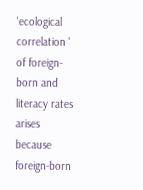'ecological correlation ' of foreign-born and literacy rates arises because foreign-born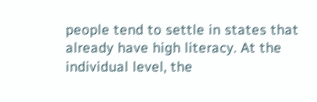people tend to settle in states that already have high literacy. At the individual level, the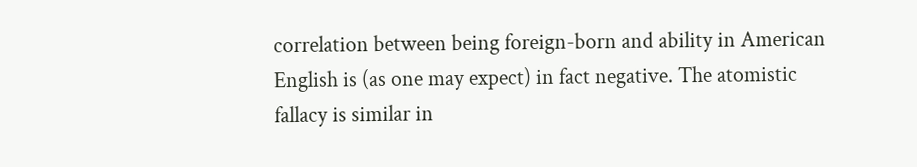correlation between being foreign-born and ability in American English is (as one may expect) in fact negative. The atomistic fallacy is similar in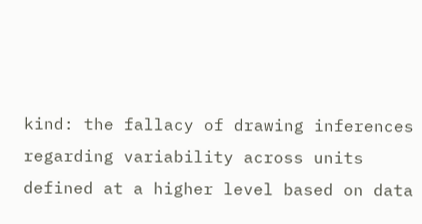kind: the fallacy of drawing inferences regarding variability across units defined at a higher level based on data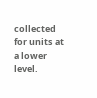collected for units at a lower level.